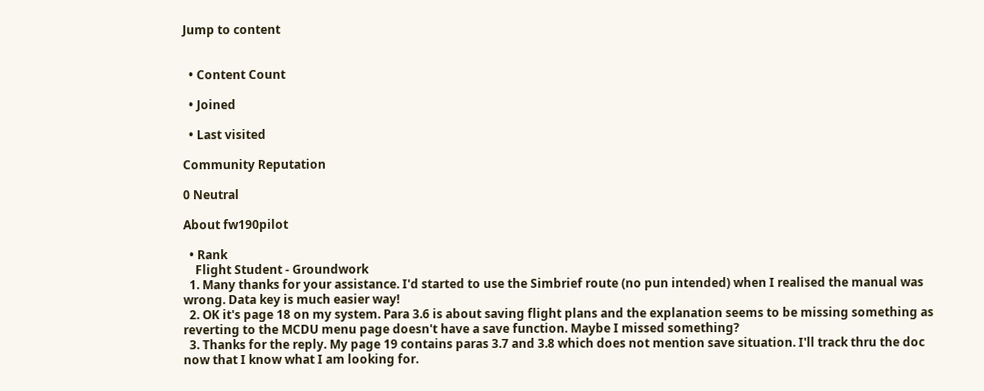Jump to content


  • Content Count

  • Joined

  • Last visited

Community Reputation

0 Neutral

About fw190pilot

  • Rank
    Flight Student - Groundwork
  1. Many thanks for your assistance. I'd started to use the Simbrief route (no pun intended) when I realised the manual was wrong. Data key is much easier way!
  2. OK it's page 18 on my system. Para 3.6 is about saving flight plans and the explanation seems to be missing something as reverting to the MCDU menu page doesn't have a save function. Maybe I missed something?
  3. Thanks for the reply. My page 19 contains paras 3.7 and 3.8 which does not mention save situation. I'll track thru the doc now that I know what I am looking for.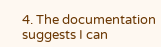4. The documentation suggests I can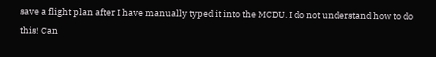save a flight plan after I have manually typed it into the MCDU. I do not understand how to do this! Can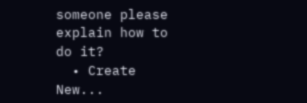someone please explain how to do it?
  • Create New...